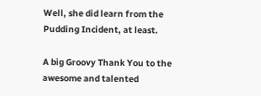Well, she did learn from the Pudding Incident, at least.

A big Groovy Thank You to the awesome and talented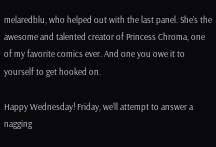melaredblu, who helped out with the last panel. She’s the awesome and talented creator of Princess Chroma, one of my favorite comics ever. And one you owe it to yourself to get hooked on.

Happy Wednesday! Friday, we’ll attempt to answer a nagging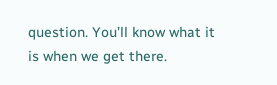question. You’ll know what it is when we get there.